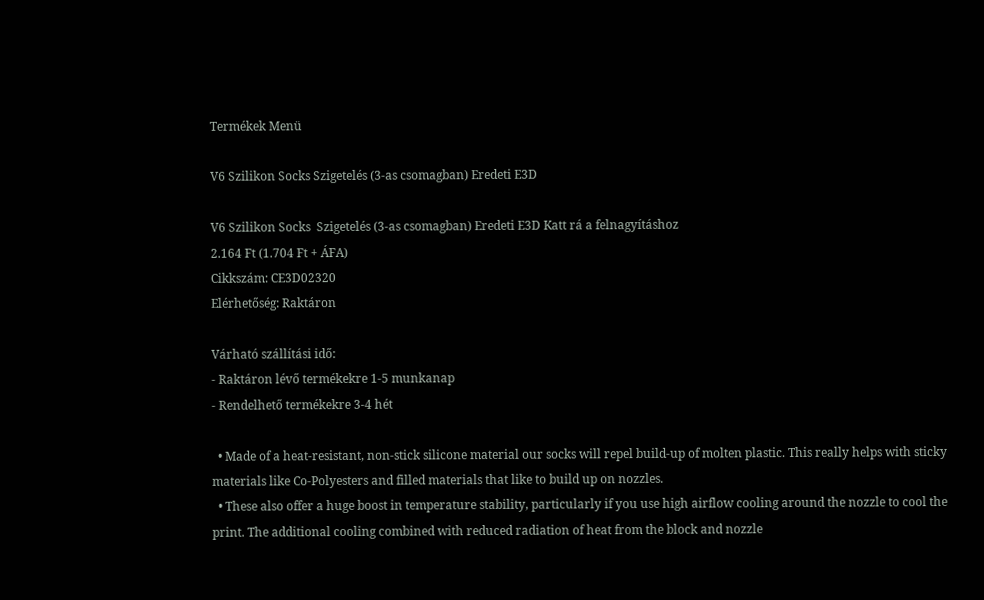Termékek Menü

V6 Szilikon Socks Szigetelés (3-as csomagban) Eredeti E3D

V6 Szilikon Socks  Szigetelés (3-as csomagban) Eredeti E3D Katt rá a felnagyításhoz
2.164 Ft (1.704 Ft + ÁFA)
Cikkszám: CE3D02320
Elérhetőség: Raktáron

Várható szállítási idő:
- Raktáron lévő termékekre 1-5 munkanap
- Rendelhető termékekre 3-4 hét

  • Made of a heat-resistant, non-stick silicone material our socks will repel build-up of molten plastic. This really helps with sticky materials like Co-Polyesters and filled materials that like to build up on nozzles.
  • These also offer a huge boost in temperature stability, particularly if you use high airflow cooling around the nozzle to cool the print. The additional cooling combined with reduced radiation of heat from the block and nozzle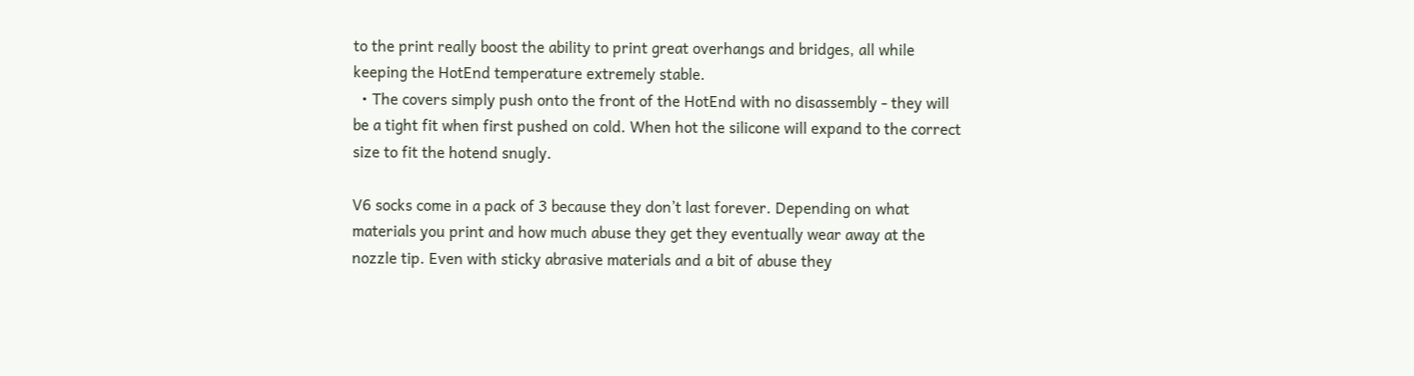to the print really boost the ability to print great overhangs and bridges, all while keeping the HotEnd temperature extremely stable.
  • The covers simply push onto the front of the HotEnd with no disassembly - they will be a tight fit when first pushed on cold. When hot the silicone will expand to the correct size to fit the hotend snugly.

V6 socks come in a pack of 3 because they don’t last forever. Depending on what materials you print and how much abuse they get they eventually wear away at the nozzle tip. Even with sticky abrasive materials and a bit of abuse they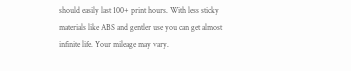should easily last 100+ print hours. With less sticky materials like ABS and gentler use you can get almost infinite life. Your mileage may vary.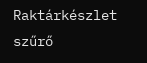Raktárkészlet szűrő